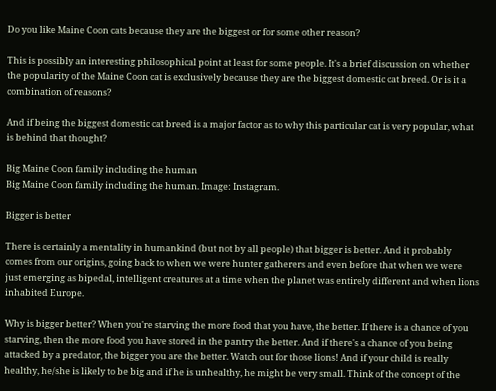Do you like Maine Coon cats because they are the biggest or for some other reason?

This is possibly an interesting philosophical point at least for some people. It's a brief discussion on whether the popularity of the Maine Coon cat is exclusively because they are the biggest domestic cat breed. Or is it a combination of reasons?

And if being the biggest domestic cat breed is a major factor as to why this particular cat is very popular, what is behind that thought?

Big Maine Coon family including the human
Big Maine Coon family including the human. Image: Instagram.

Bigger is better

There is certainly a mentality in humankind (but not by all people) that bigger is better. And it probably comes from our origins, going back to when we were hunter gatherers and even before that when we were just emerging as bipedal, intelligent creatures at a time when the planet was entirely different and when lions inhabited Europe.

Why is bigger better? When you're starving the more food that you have, the better. If there is a chance of you starving, then the more food you have stored in the pantry the better. And if there's a chance of you being attacked by a predator, the bigger you are the better. Watch out for those lions! And if your child is really healthy, he/she is likely to be big and if he is unhealthy, he might be very small. Think of the concept of the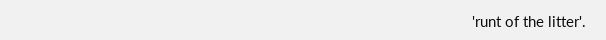'runt of the litter'.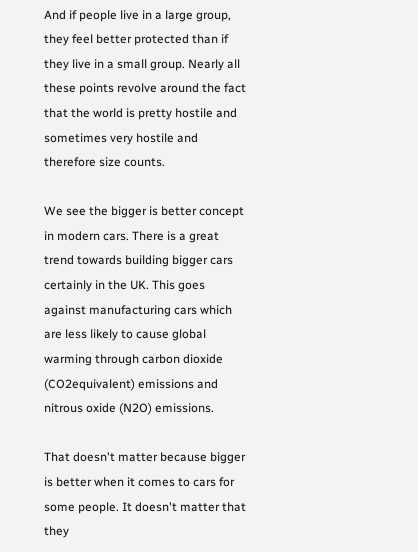And if people live in a large group, they feel better protected than if they live in a small group. Nearly all these points revolve around the fact that the world is pretty hostile and sometimes very hostile and therefore size counts.

We see the bigger is better concept in modern cars. There is a great trend towards building bigger cars certainly in the UK. This goes against manufacturing cars which are less likely to cause global warming through carbon dioxide (CO2equivalent) emissions and nitrous oxide (N2O) emissions.

That doesn't matter because bigger is better when it comes to cars for some people. It doesn't matter that they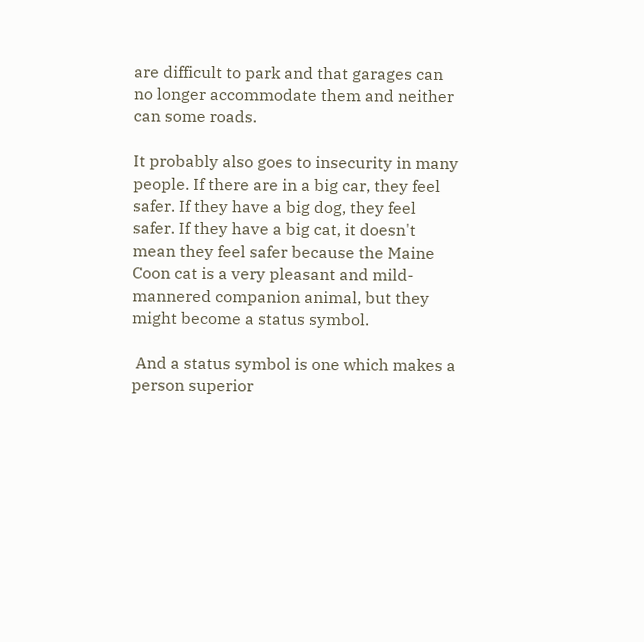are difficult to park and that garages can no longer accommodate them and neither can some roads.

It probably also goes to insecurity in many people. If there are in a big car, they feel safer. If they have a big dog, they feel safer. If they have a big cat, it doesn't mean they feel safer because the Maine Coon cat is a very pleasant and mild-mannered companion animal, but they might become a status symbol.

 And a status symbol is one which makes a person superior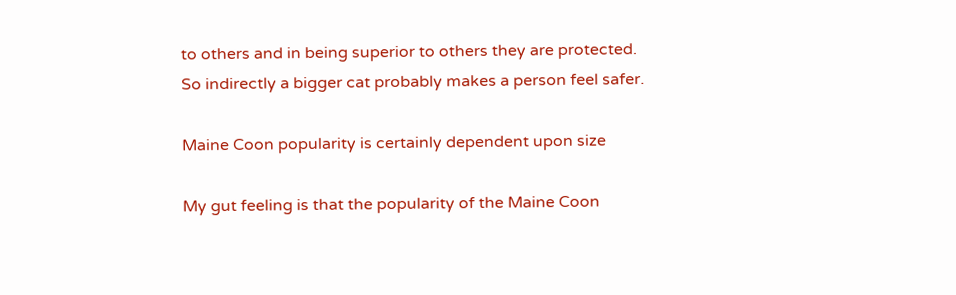to others and in being superior to others they are protected. So indirectly a bigger cat probably makes a person feel safer.

Maine Coon popularity is certainly dependent upon size

My gut feeling is that the popularity of the Maine Coon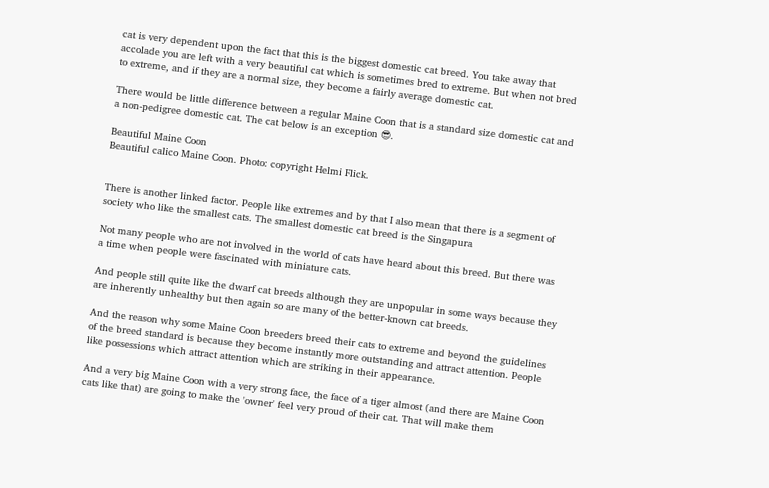cat is very dependent upon the fact that this is the biggest domestic cat breed. You take away that accolade you are left with a very beautiful cat which is sometimes bred to extreme. But when not bred to extreme, and if they are a normal size, they become a fairly average domestic cat.

There would be little difference between a regular Maine Coon that is a standard size domestic cat and a non-pedigree domestic cat. The cat below is an exception 😎.

Beautiful Maine Coon
Beautiful calico Maine Coon. Photo: copyright Helmi Flick.


There is another linked factor. People like extremes and by that I also mean that there is a segment of society who like the smallest cats. The smallest domestic cat breed is the Singapura

Not many people who are not involved in the world of cats have heard about this breed. But there was a time when people were fascinated with miniature cats.

And people still quite like the dwarf cat breeds although they are unpopular in some ways because they are inherently unhealthy but then again so are many of the better-known cat breeds.

And the reason why some Maine Coon breeders breed their cats to extreme and beyond the guidelines of the breed standard is because they become instantly more outstanding and attract attention. People like possessions which attract attention which are striking in their appearance.

And a very big Maine Coon with a very strong face, the face of a tiger almost (and there are Maine Coon cats like that) are going to make the 'owner' feel very proud of their cat. That will make them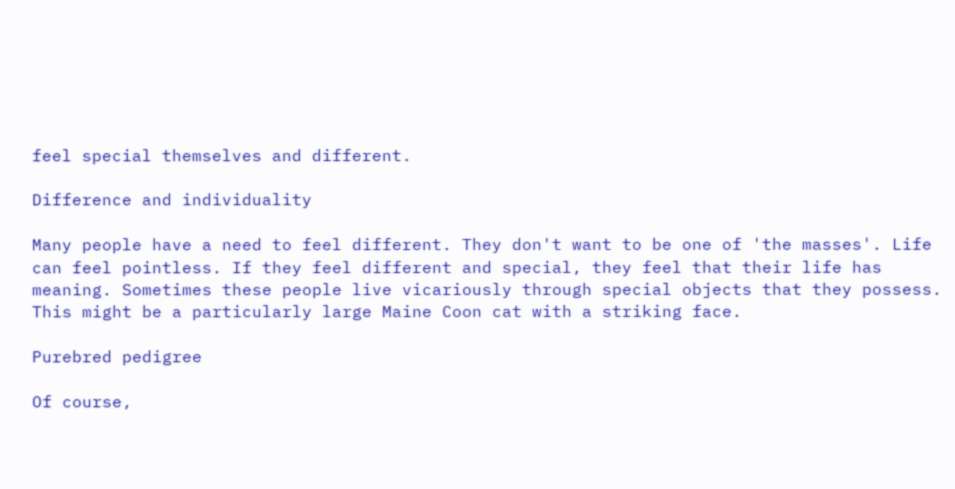feel special themselves and different.

Difference and individuality

Many people have a need to feel different. They don't want to be one of 'the masses'. Life can feel pointless. If they feel different and special, they feel that their life has meaning. Sometimes these people live vicariously through special objects that they possess. This might be a particularly large Maine Coon cat with a striking face.

Purebred pedigree

Of course,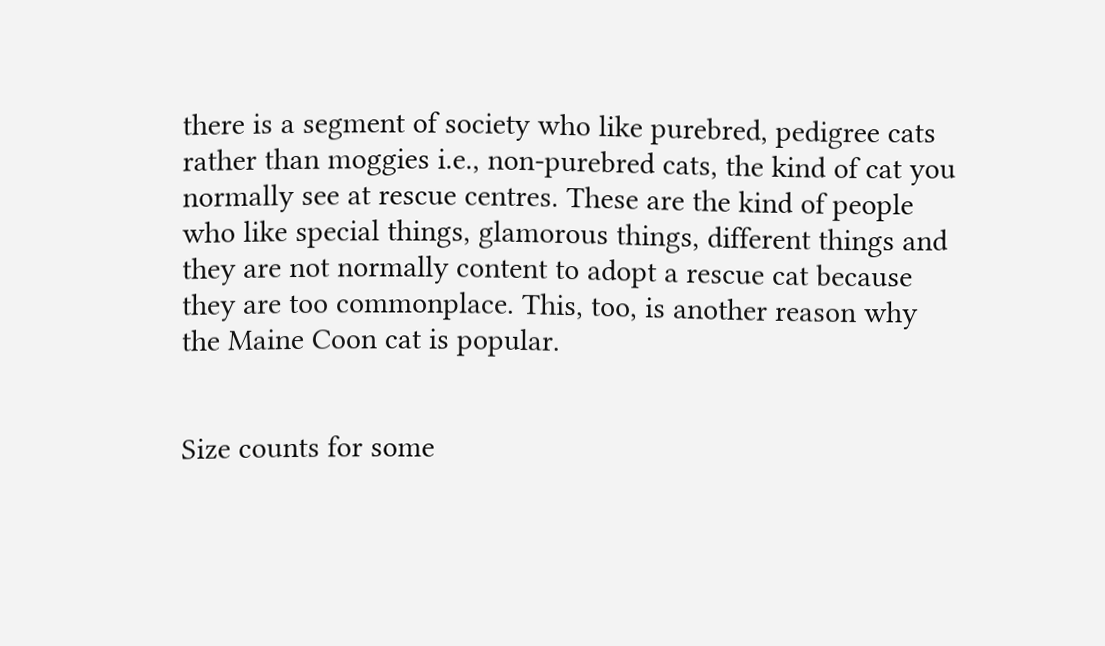there is a segment of society who like purebred, pedigree cats rather than moggies i.e., non-purebred cats, the kind of cat you normally see at rescue centres. These are the kind of people who like special things, glamorous things, different things and they are not normally content to adopt a rescue cat because they are too commonplace. This, too, is another reason why the Maine Coon cat is popular.


Size counts for some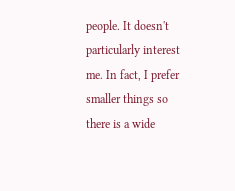people. It doesn't particularly interest me. In fact, I prefer smaller things so there is a wide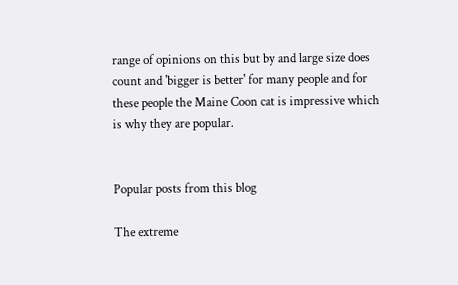range of opinions on this but by and large size does count and 'bigger is better' for many people and for these people the Maine Coon cat is impressive which is why they are popular.


Popular posts from this blog

The extreme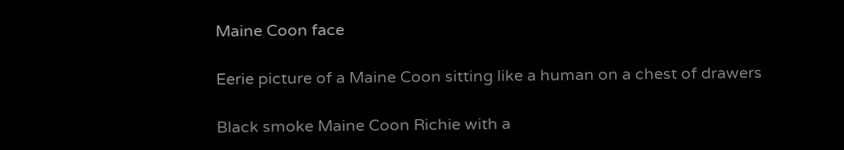Maine Coon face

Eerie picture of a Maine Coon sitting like a human on a chest of drawers

Black smoke Maine Coon Richie with a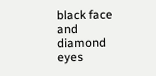black face and diamond eyes